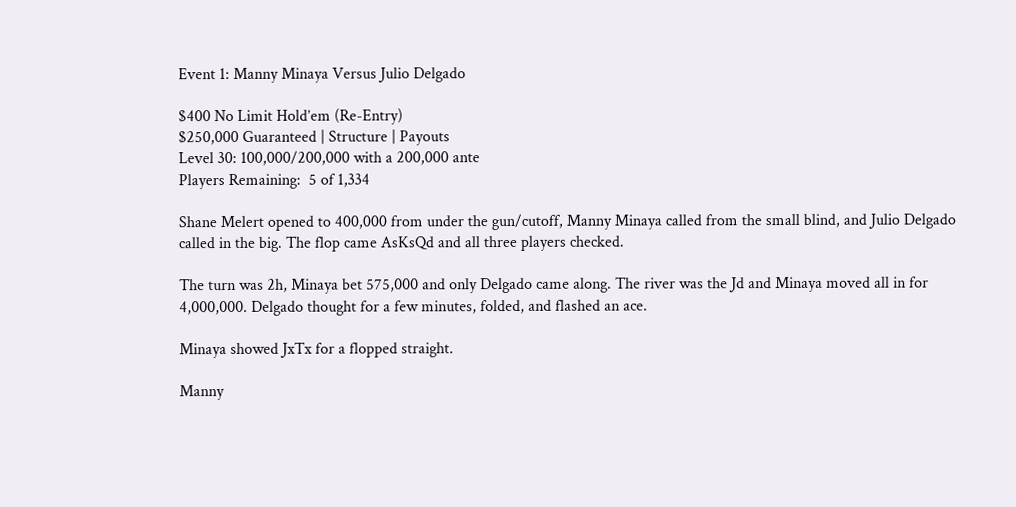Event 1: Manny Minaya Versus Julio Delgado

$400 No Limit Hold’em (Re-Entry)
$250,000 Guaranteed | Structure | Payouts
Level 30: 100,000/200,000 with a 200,000 ante
Players Remaining:  5 of 1,334

Shane Melert opened to 400,000 from under the gun/cutoff, Manny Minaya called from the small blind, and Julio Delgado called in the big. The flop came AsKsQd and all three players checked.

The turn was 2h, Minaya bet 575,000 and only Delgado came along. The river was the Jd and Minaya moved all in for 4,000,000. Delgado thought for a few minutes, folded, and flashed an ace.

Minaya showed JxTx for a flopped straight.

Manny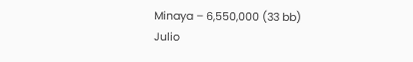Minaya – 6,550,000 (33 bb)
Julio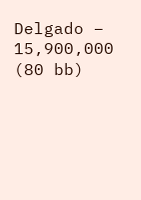Delgado – 15,900,000 (80 bb)